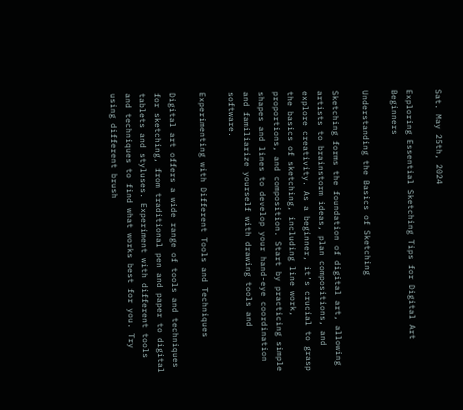Sat. May 25th, 2024

Exploring Essential Sketching Tips for Digital Art Beginners

Understanding the Basics of Sketching

Sketching forms the foundation of digital art, allowing artists to brainstorm ideas, plan compositions, and explore creativity. As a beginner, it’s crucial to grasp the basics of sketching, including line work, proportions, and composition. Start by practicing simple shapes and lines to develop your hand-eye coordination and familiarize yourself with drawing tools and software.

Experimenting with Different Tools and Techniques

Digital art offers a wide range of tools and techniques for sketching, from traditional pen and paper to digital tablets and styluses. Experiment with different tools and techniques to find what works best for you. Try using different brush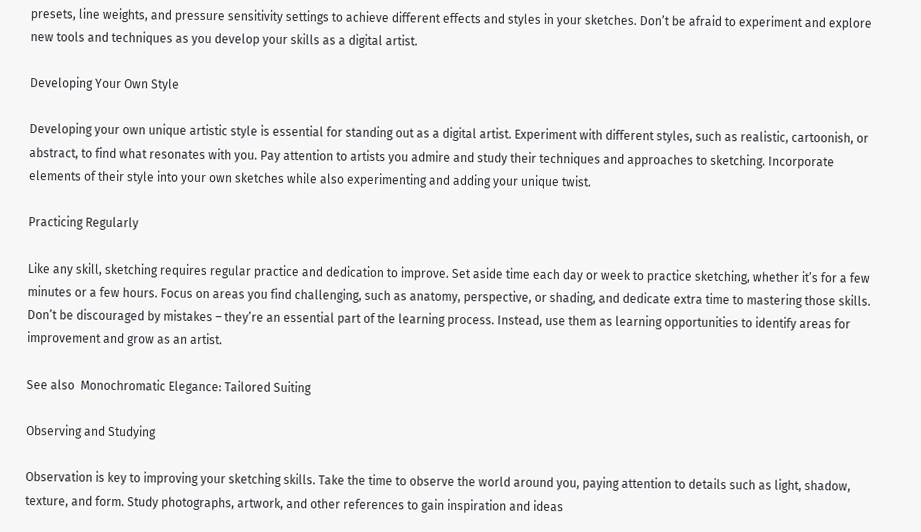presets, line weights, and pressure sensitivity settings to achieve different effects and styles in your sketches. Don’t be afraid to experiment and explore new tools and techniques as you develop your skills as a digital artist.

Developing Your Own Style

Developing your own unique artistic style is essential for standing out as a digital artist. Experiment with different styles, such as realistic, cartoonish, or abstract, to find what resonates with you. Pay attention to artists you admire and study their techniques and approaches to sketching. Incorporate elements of their style into your own sketches while also experimenting and adding your unique twist.

Practicing Regularly

Like any skill, sketching requires regular practice and dedication to improve. Set aside time each day or week to practice sketching, whether it’s for a few minutes or a few hours. Focus on areas you find challenging, such as anatomy, perspective, or shading, and dedicate extra time to mastering those skills. Don’t be discouraged by mistakes – they’re an essential part of the learning process. Instead, use them as learning opportunities to identify areas for improvement and grow as an artist.

See also  Monochromatic Elegance: Tailored Suiting

Observing and Studying

Observation is key to improving your sketching skills. Take the time to observe the world around you, paying attention to details such as light, shadow, texture, and form. Study photographs, artwork, and other references to gain inspiration and ideas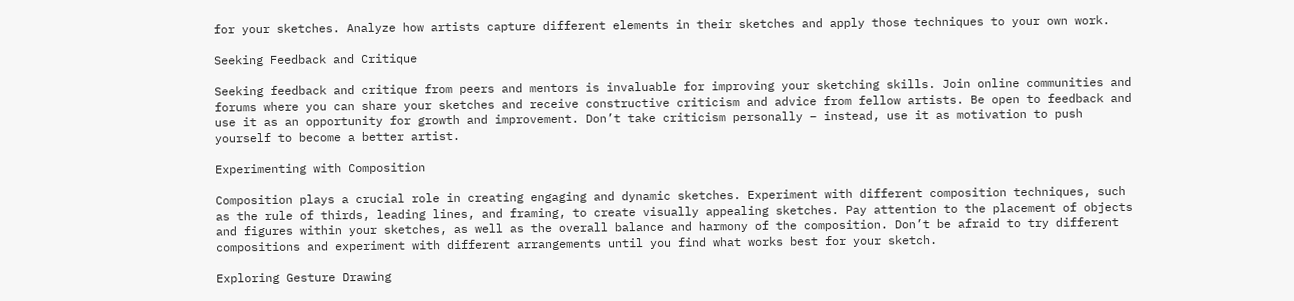for your sketches. Analyze how artists capture different elements in their sketches and apply those techniques to your own work.

Seeking Feedback and Critique

Seeking feedback and critique from peers and mentors is invaluable for improving your sketching skills. Join online communities and forums where you can share your sketches and receive constructive criticism and advice from fellow artists. Be open to feedback and use it as an opportunity for growth and improvement. Don’t take criticism personally – instead, use it as motivation to push yourself to become a better artist.

Experimenting with Composition

Composition plays a crucial role in creating engaging and dynamic sketches. Experiment with different composition techniques, such as the rule of thirds, leading lines, and framing, to create visually appealing sketches. Pay attention to the placement of objects and figures within your sketches, as well as the overall balance and harmony of the composition. Don’t be afraid to try different compositions and experiment with different arrangements until you find what works best for your sketch.

Exploring Gesture Drawing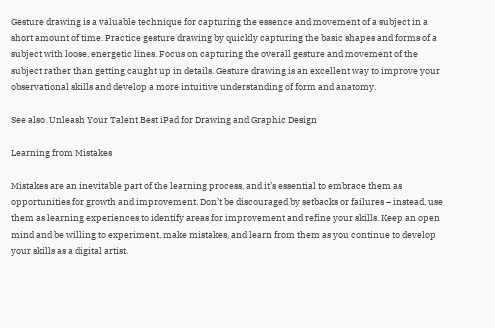Gesture drawing is a valuable technique for capturing the essence and movement of a subject in a short amount of time. Practice gesture drawing by quickly capturing the basic shapes and forms of a subject with loose, energetic lines. Focus on capturing the overall gesture and movement of the subject rather than getting caught up in details. Gesture drawing is an excellent way to improve your observational skills and develop a more intuitive understanding of form and anatomy.

See also  Unleash Your Talent Best iPad for Drawing and Graphic Design

Learning from Mistakes

Mistakes are an inevitable part of the learning process, and it’s essential to embrace them as opportunities for growth and improvement. Don’t be discouraged by setbacks or failures – instead, use them as learning experiences to identify areas for improvement and refine your skills. Keep an open mind and be willing to experiment, make mistakes, and learn from them as you continue to develop your skills as a digital artist.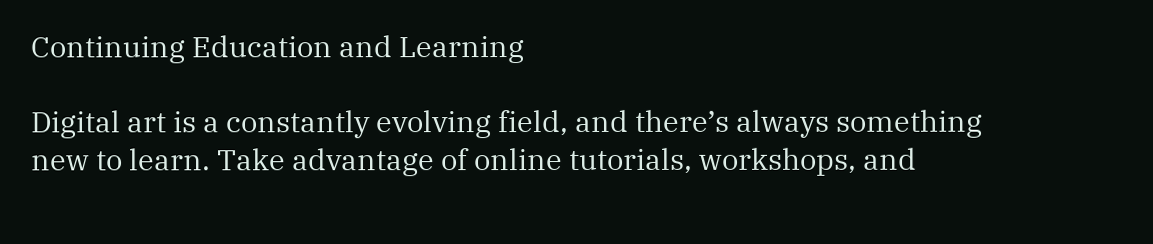Continuing Education and Learning

Digital art is a constantly evolving field, and there’s always something new to learn. Take advantage of online tutorials, workshops, and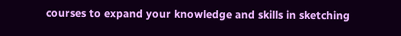courses to expand your knowledge and skills in sketching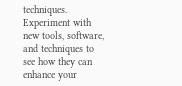techniques. Experiment with new tools, software, and techniques to see how they can enhance your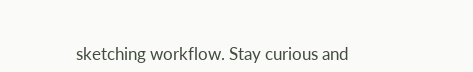sketching workflow. Stay curious and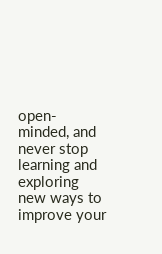open-minded, and never stop learning and exploring new ways to improve your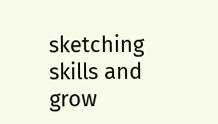sketching skills and grow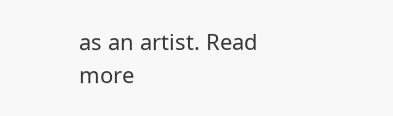as an artist. Read more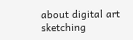about digital art sketching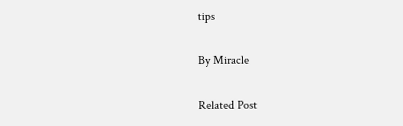tips

By Miracle

Related Post